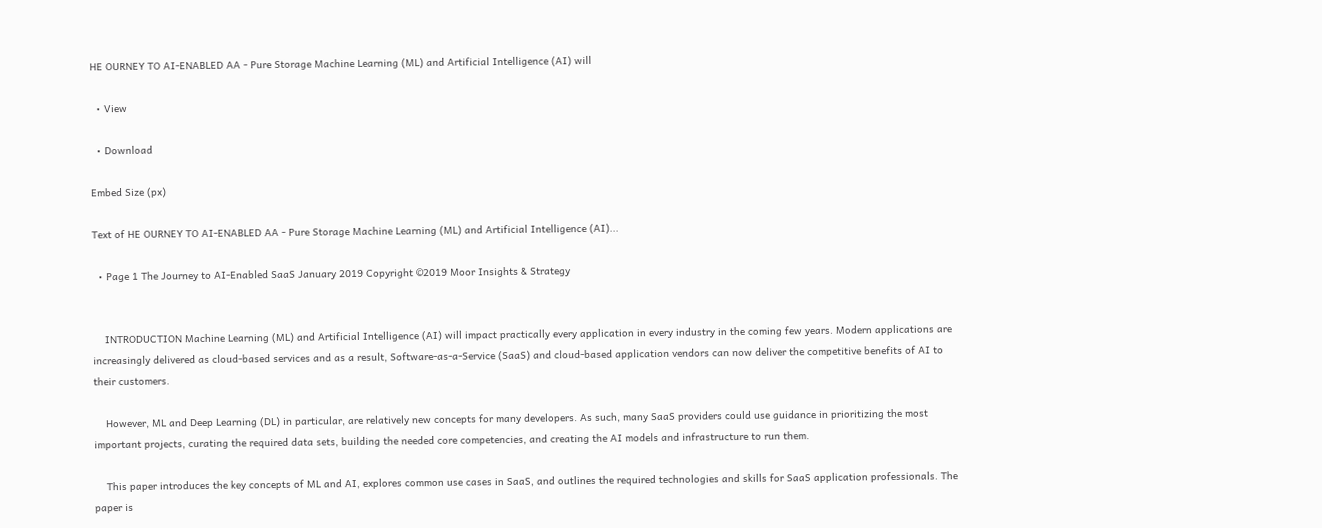HE OURNEY TO AI-ENABLED AA - Pure Storage Machine Learning (ML) and Artificial Intelligence (AI) will

  • View

  • Download

Embed Size (px)

Text of HE OURNEY TO AI-ENABLED AA - Pure Storage Machine Learning (ML) and Artificial Intelligence (AI)...

  • Page 1 The Journey to AI-Enabled SaaS January 2019 Copyright ©2019 Moor Insights & Strategy


    INTRODUCTION Machine Learning (ML) and Artificial Intelligence (AI) will impact practically every application in every industry in the coming few years. Modern applications are increasingly delivered as cloud-based services and as a result, Software-as-a-Service (SaaS) and cloud-based application vendors can now deliver the competitive benefits of AI to their customers.

    However, ML and Deep Learning (DL) in particular, are relatively new concepts for many developers. As such, many SaaS providers could use guidance in prioritizing the most important projects, curating the required data sets, building the needed core competencies, and creating the AI models and infrastructure to run them.

    This paper introduces the key concepts of ML and AI, explores common use cases in SaaS, and outlines the required technologies and skills for SaaS application professionals. The paper is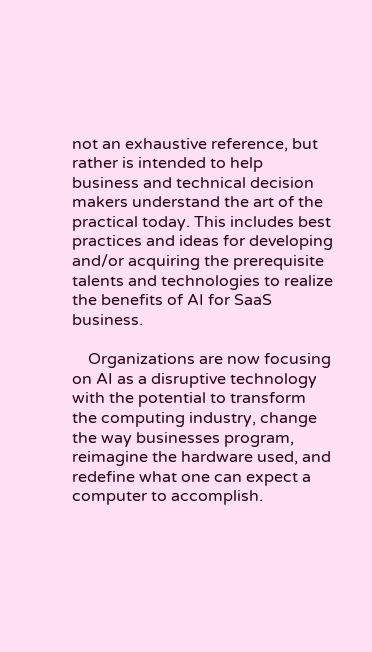not an exhaustive reference, but rather is intended to help business and technical decision makers understand the art of the practical today. This includes best practices and ideas for developing and/or acquiring the prerequisite talents and technologies to realize the benefits of AI for SaaS business.

    Organizations are now focusing on AI as a disruptive technology with the potential to transform the computing industry, change the way businesses program, reimagine the hardware used, and redefine what one can expect a computer to accomplish.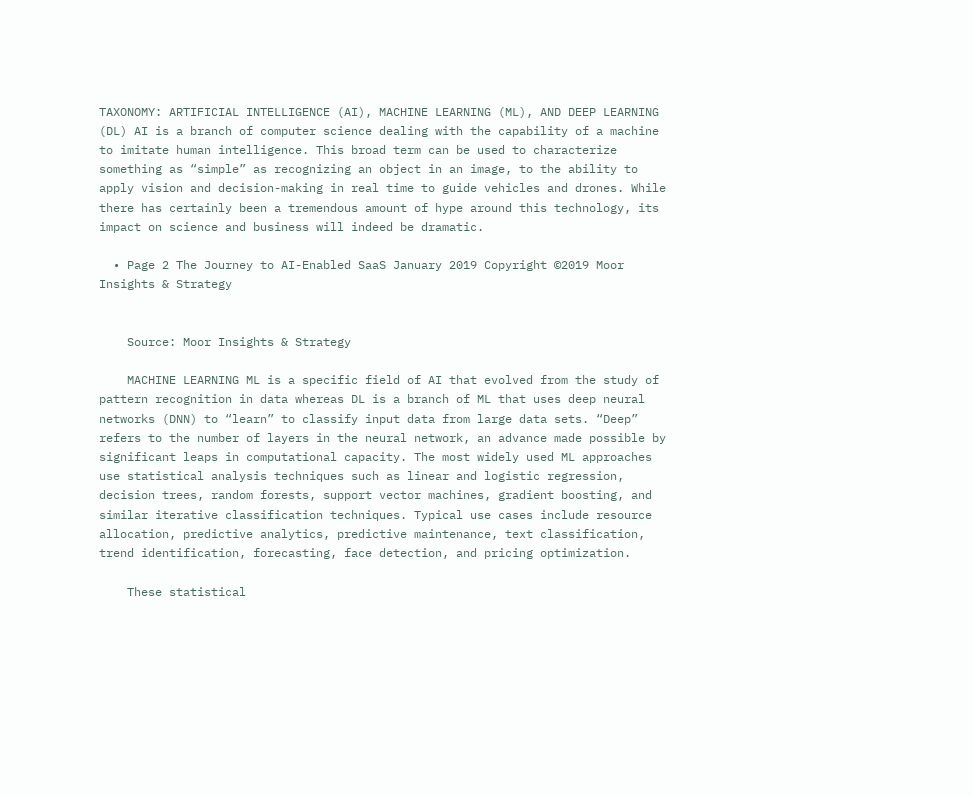TAXONOMY: ARTIFICIAL INTELLIGENCE (AI), MACHINE LEARNING (ML), AND DEEP LEARNING (DL) AI is a branch of computer science dealing with the capability of a machine to imitate human intelligence. This broad term can be used to characterize something as “simple” as recognizing an object in an image, to the ability to apply vision and decision-making in real time to guide vehicles and drones. While there has certainly been a tremendous amount of hype around this technology, its impact on science and business will indeed be dramatic.

  • Page 2 The Journey to AI-Enabled SaaS January 2019 Copyright ©2019 Moor Insights & Strategy


    Source: Moor Insights & Strategy

    MACHINE LEARNING ML is a specific field of AI that evolved from the study of pattern recognition in data whereas DL is a branch of ML that uses deep neural networks (DNN) to “learn” to classify input data from large data sets. “Deep” refers to the number of layers in the neural network, an advance made possible by significant leaps in computational capacity. The most widely used ML approaches use statistical analysis techniques such as linear and logistic regression, decision trees, random forests, support vector machines, gradient boosting, and similar iterative classification techniques. Typical use cases include resource allocation, predictive analytics, predictive maintenance, text classification, trend identification, forecasting, face detection, and pricing optimization.

    These statistical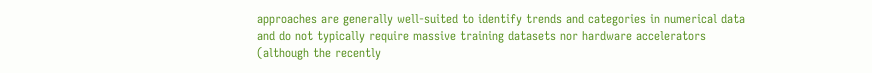approaches are generally well-suited to identify trends and categories in numerical data and do not typically require massive training datasets nor hardware accelerators (although the recently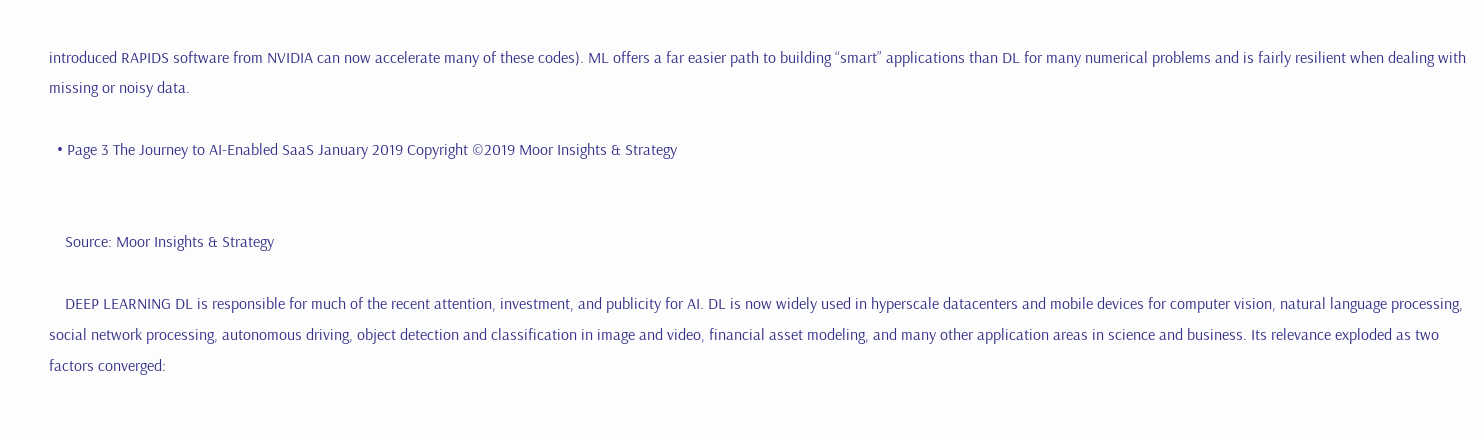introduced RAPIDS software from NVIDIA can now accelerate many of these codes). ML offers a far easier path to building “smart” applications than DL for many numerical problems and is fairly resilient when dealing with missing or noisy data.

  • Page 3 The Journey to AI-Enabled SaaS January 2019 Copyright ©2019 Moor Insights & Strategy


    Source: Moor Insights & Strategy

    DEEP LEARNING DL is responsible for much of the recent attention, investment, and publicity for AI. DL is now widely used in hyperscale datacenters and mobile devices for computer vision, natural language processing, social network processing, autonomous driving, object detection and classification in image and video, financial asset modeling, and many other application areas in science and business. Its relevance exploded as two factors converged: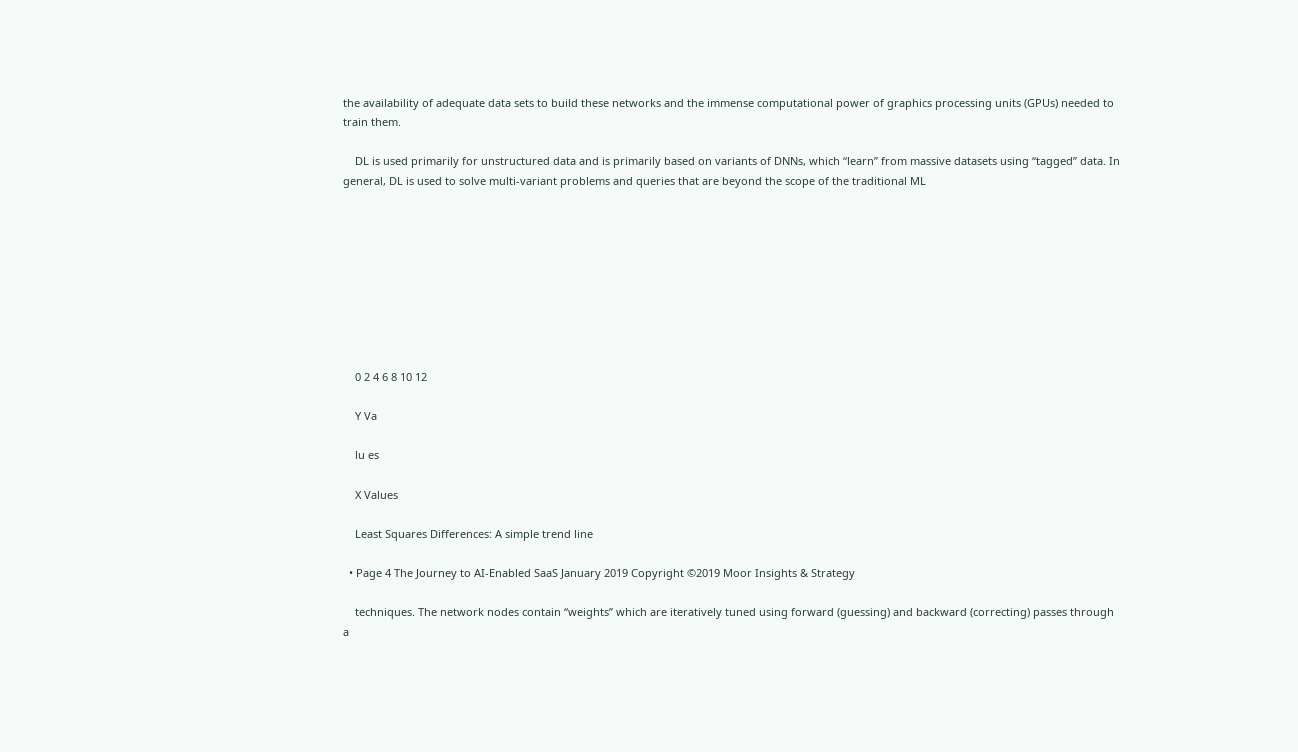the availability of adequate data sets to build these networks and the immense computational power of graphics processing units (GPUs) needed to train them.

    DL is used primarily for unstructured data and is primarily based on variants of DNNs, which “learn” from massive datasets using “tagged” data. In general, DL is used to solve multi-variant problems and queries that are beyond the scope of the traditional ML









    0 2 4 6 8 10 12

    Y Va

    lu es

    X Values

    Least Squares Differences: A simple trend line

  • Page 4 The Journey to AI-Enabled SaaS January 2019 Copyright ©2019 Moor Insights & Strategy

    techniques. The network nodes contain “weights” which are iteratively tuned using forward (guessing) and backward (correcting) passes through a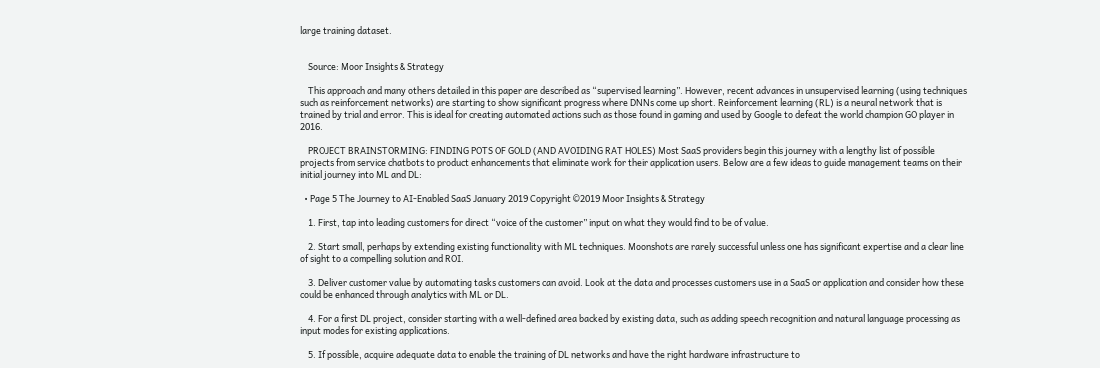large training dataset.


    Source: Moor Insights & Strategy

    This approach and many others detailed in this paper are described as “supervised learning”. However, recent advances in unsupervised learning (using techniques such as reinforcement networks) are starting to show significant progress where DNNs come up short. Reinforcement learning (RL) is a neural network that is trained by trial and error. This is ideal for creating automated actions such as those found in gaming and used by Google to defeat the world champion GO player in 2016.

    PROJECT BRAINSTORMING: FINDING POTS OF GOLD (AND AVOIDING RAT HOLES) Most SaaS providers begin this journey with a lengthy list of possible projects from service chatbots to product enhancements that eliminate work for their application users. Below are a few ideas to guide management teams on their initial journey into ML and DL:

  • Page 5 The Journey to AI-Enabled SaaS January 2019 Copyright ©2019 Moor Insights & Strategy

    1. First, tap into leading customers for direct “voice of the customer” input on what they would find to be of value.

    2. Start small, perhaps by extending existing functionality with ML techniques. Moonshots are rarely successful unless one has significant expertise and a clear line of sight to a compelling solution and ROI.

    3. Deliver customer value by automating tasks customers can avoid. Look at the data and processes customers use in a SaaS or application and consider how these could be enhanced through analytics with ML or DL.

    4. For a first DL project, consider starting with a well-defined area backed by existing data, such as adding speech recognition and natural language processing as input modes for existing applications.

    5. If possible, acquire adequate data to enable the training of DL networks and have the right hardware infrastructure to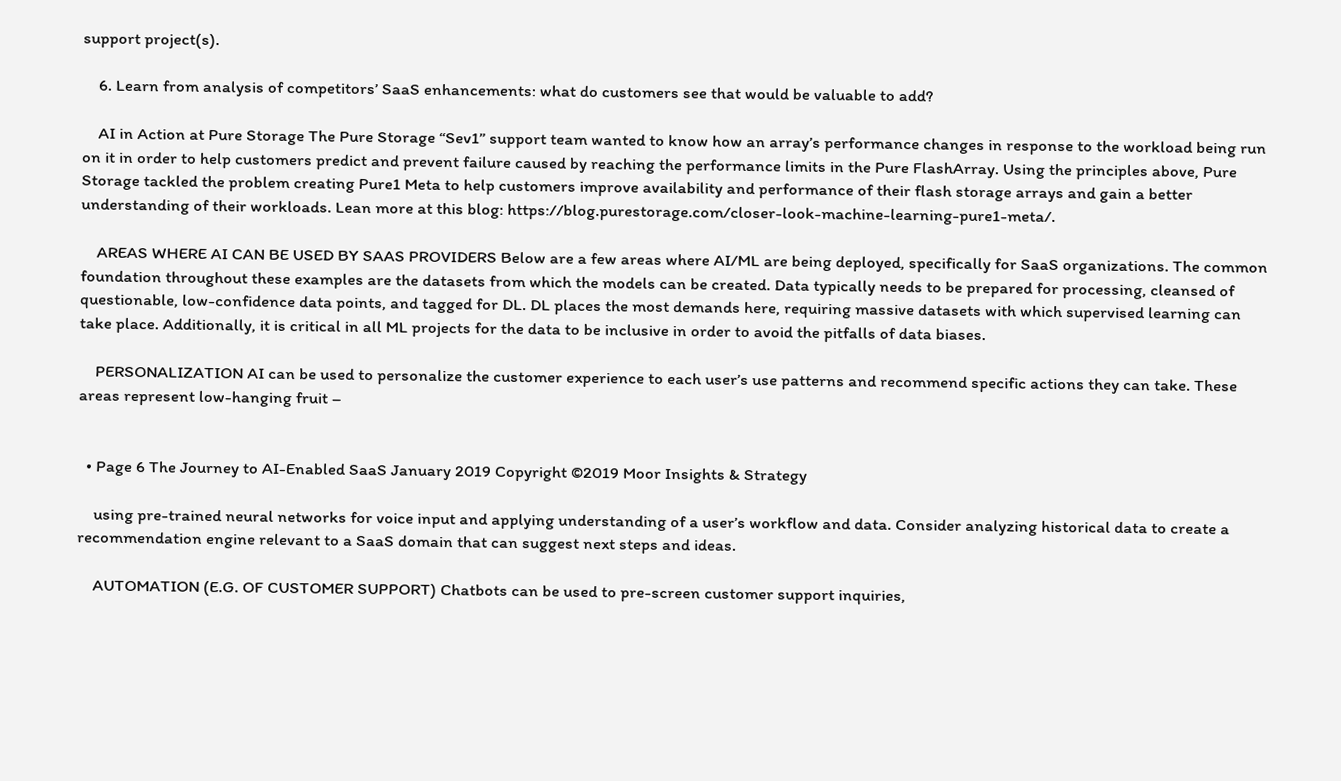support project(s).

    6. Learn from analysis of competitors’ SaaS enhancements: what do customers see that would be valuable to add?

    AI in Action at Pure Storage The Pure Storage “Sev1” support team wanted to know how an array’s performance changes in response to the workload being run on it in order to help customers predict and prevent failure caused by reaching the performance limits in the Pure FlashArray. Using the principles above, Pure Storage tackled the problem creating Pure1 Meta to help customers improve availability and performance of their flash storage arrays and gain a better understanding of their workloads. Lean more at this blog: https://blog.purestorage.com/closer-look-machine-learning-pure1-meta/.

    AREAS WHERE AI CAN BE USED BY SAAS PROVIDERS Below are a few areas where AI/ML are being deployed, specifically for SaaS organizations. The common foundation throughout these examples are the datasets from which the models can be created. Data typically needs to be prepared for processing, cleansed of questionable, low-confidence data points, and tagged for DL. DL places the most demands here, requiring massive datasets with which supervised learning can take place. Additionally, it is critical in all ML projects for the data to be inclusive in order to avoid the pitfalls of data biases.

    PERSONALIZATION AI can be used to personalize the customer experience to each user’s use patterns and recommend specific actions they can take. These areas represent low-hanging fruit –


  • Page 6 The Journey to AI-Enabled SaaS January 2019 Copyright ©2019 Moor Insights & Strategy

    using pre-trained neural networks for voice input and applying understanding of a user’s workflow and data. Consider analyzing historical data to create a recommendation engine relevant to a SaaS domain that can suggest next steps and ideas.

    AUTOMATION (E.G. OF CUSTOMER SUPPORT) Chatbots can be used to pre-screen customer support inquiries,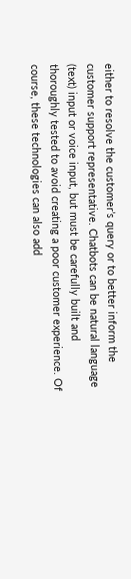either to resolve the customer’s query or to better inform the customer support representative. Chatbots can be natural language (text) input or voice input, but must be carefully built and thoroughly tested to avoid creating a poor customer experience. Of course, these technologies can also add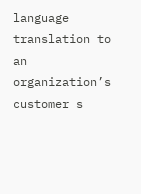language translation to an organization’s customer s